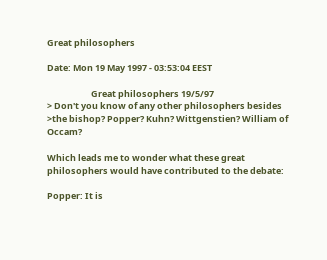Great philosophers

Date: Mon 19 May 1997 - 03:53:04 EEST

                      Great philosophers 19/5/97
> Don't you know of any other philosophers besides
>the bishop? Popper? Kuhn? Wittgenstien? William of Occam?

Which leads me to wonder what these great philosophers would have contributed to the debate:

Popper: It is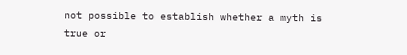not possible to establish whether a myth is true or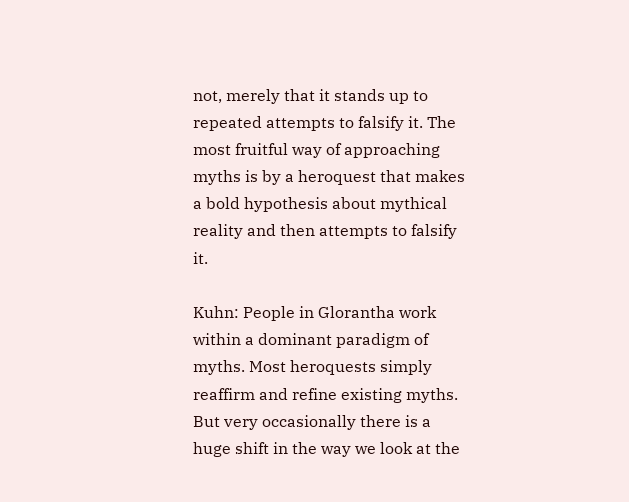not, merely that it stands up to repeated attempts to falsify it. The most fruitful way of approaching myths is by a heroquest that makes a bold hypothesis about mythical reality and then attempts to falsify it.

Kuhn: People in Glorantha work within a dominant paradigm of myths. Most heroquests simply reaffirm and refine existing myths. But very occasionally there is a huge shift in the way we look at the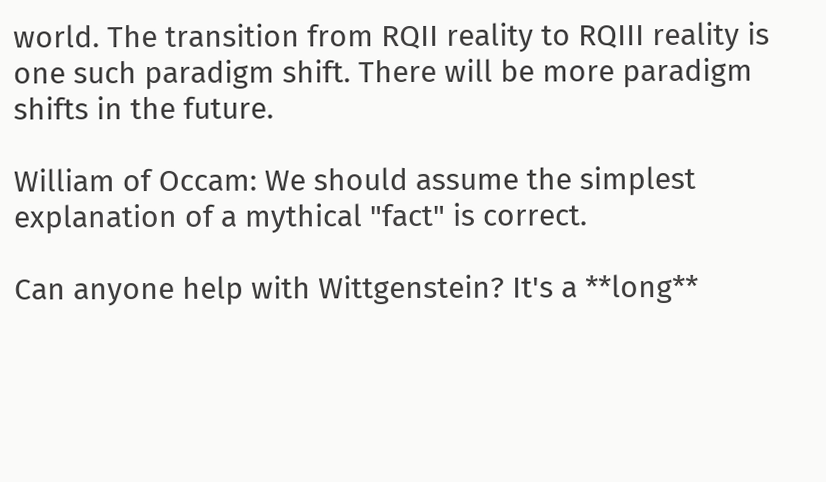world. The transition from RQII reality to RQIII reality is one such paradigm shift. There will be more paradigm shifts in the future.

William of Occam: We should assume the simplest explanation of a mythical "fact" is correct.

Can anyone help with Wittgenstein? It's a **long**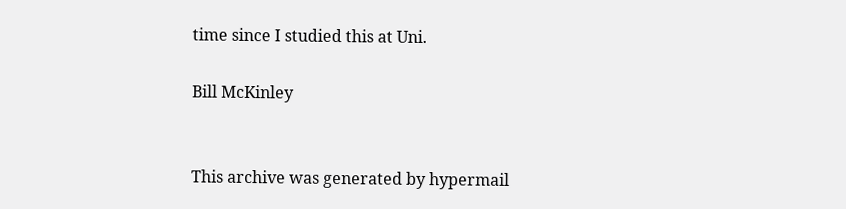time since I studied this at Uni.

Bill McKinley


This archive was generated by hypermail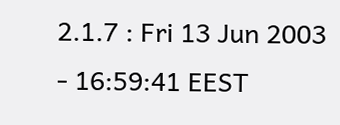2.1.7 : Fri 13 Jun 2003 - 16:59:41 EEST